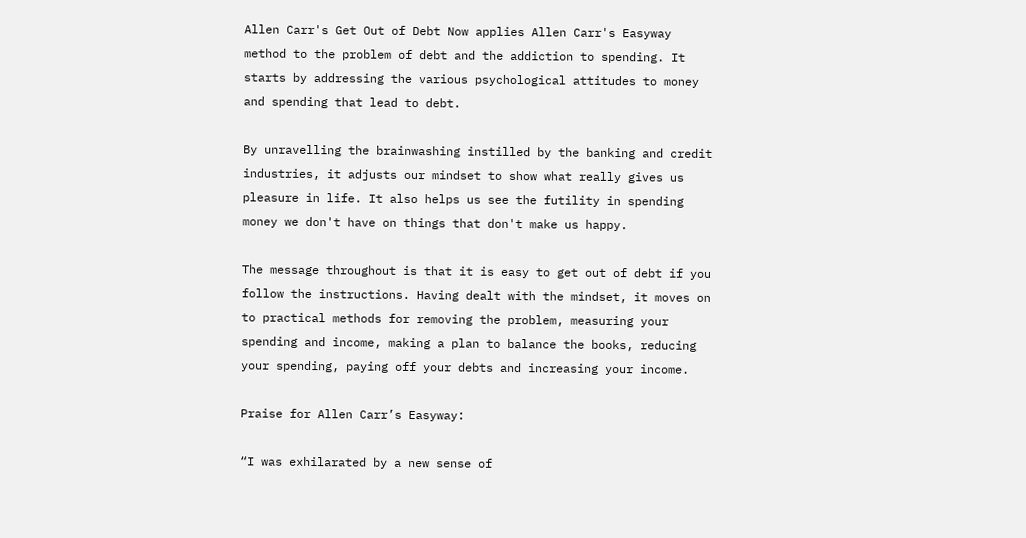Allen Carr's Get Out of Debt Now applies Allen Carr's Easyway method to the problem of debt and the addiction to spending. It starts by addressing the various psychological attitudes to money and spending that lead to debt.

By unravelling the brainwashing instilled by the banking and credit industries, it adjusts our mindset to show what really gives us pleasure in life. It also helps us see the futility in spending money we don't have on things that don't make us happy.

The message throughout is that it is easy to get out of debt if you follow the instructions. Having dealt with the mindset, it moves on to practical methods for removing the problem, measuring your spending and income, making a plan to balance the books, reducing your spending, paying off your debts and increasing your income.

Praise for Allen Carr’s Easyway:

“I was exhilarated by a new sense of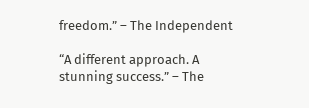freedom.” – The Independent

“A different approach. A stunning success.” – The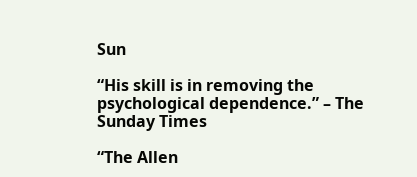Sun

“His skill is in removing the psychological dependence.” – The Sunday Times

“The Allen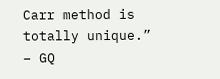Carr method is totally unique.” – GQ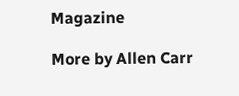Magazine

More by Allen Carr